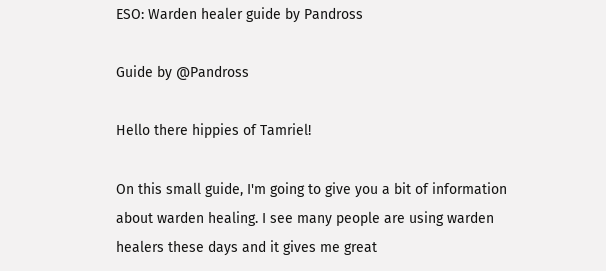ESO: Warden healer guide by Pandross

Guide by @Pandross

Hello there hippies of Tamriel!

On this small guide, I'm going to give you a bit of information about warden healing. I see many people are using warden healers these days and it gives me great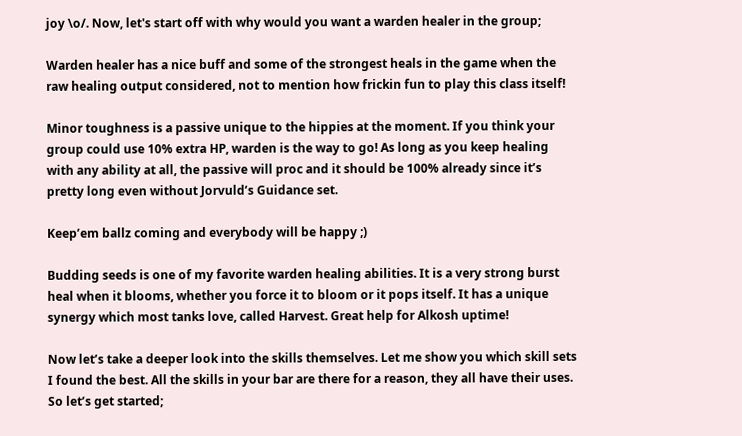joy \o/. Now, let's start off with why would you want a warden healer in the group;

Warden healer has a nice buff and some of the strongest heals in the game when the raw healing output considered, not to mention how frickin fun to play this class itself!

Minor toughness is a passive unique to the hippies at the moment. If you think your group could use 10% extra HP, warden is the way to go! As long as you keep healing with any ability at all, the passive will proc and it should be 100% already since it’s pretty long even without Jorvuld’s Guidance set.

Keep’em ballz coming and everybody will be happy ;)

Budding seeds is one of my favorite warden healing abilities. It is a very strong burst heal when it blooms, whether you force it to bloom or it pops itself. It has a unique synergy which most tanks love, called Harvest. Great help for Alkosh uptime!

Now let’s take a deeper look into the skills themselves. Let me show you which skill sets I found the best. All the skills in your bar are there for a reason, they all have their uses. So let’s get started;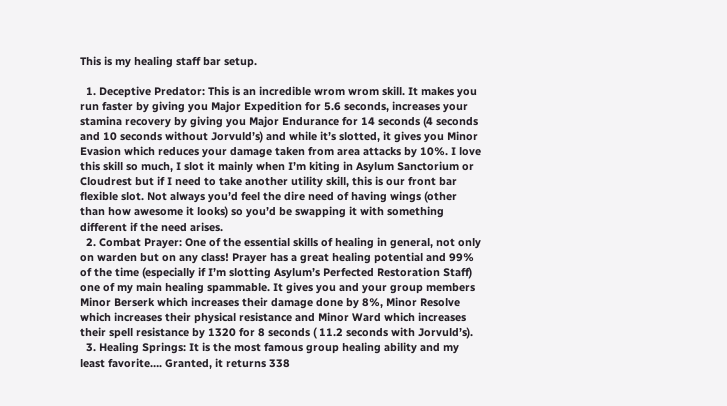This is my healing staff bar setup.

  1. Deceptive Predator: This is an incredible wrom wrom skill. It makes you run faster by giving you Major Expedition for 5.6 seconds, increases your stamina recovery by giving you Major Endurance for 14 seconds (4 seconds and 10 seconds without Jorvuld’s) and while it’s slotted, it gives you Minor Evasion which reduces your damage taken from area attacks by 10%. I love this skill so much, I slot it mainly when I’m kiting in Asylum Sanctorium or Cloudrest but if I need to take another utility skill, this is our front bar flexible slot. Not always you’d feel the dire need of having wings (other than how awesome it looks) so you’d be swapping it with something different if the need arises.
  2. Combat Prayer: One of the essential skills of healing in general, not only on warden but on any class! Prayer has a great healing potential and 99% of the time (especially if I’m slotting Asylum’s Perfected Restoration Staff) one of my main healing spammable. It gives you and your group members Minor Berserk which increases their damage done by 8%, Minor Resolve which increases their physical resistance and Minor Ward which increases their spell resistance by 1320 for 8 seconds ( 11.2 seconds with Jorvuld’s).
  3. Healing Springs: It is the most famous group healing ability and my least favorite…. Granted, it returns 338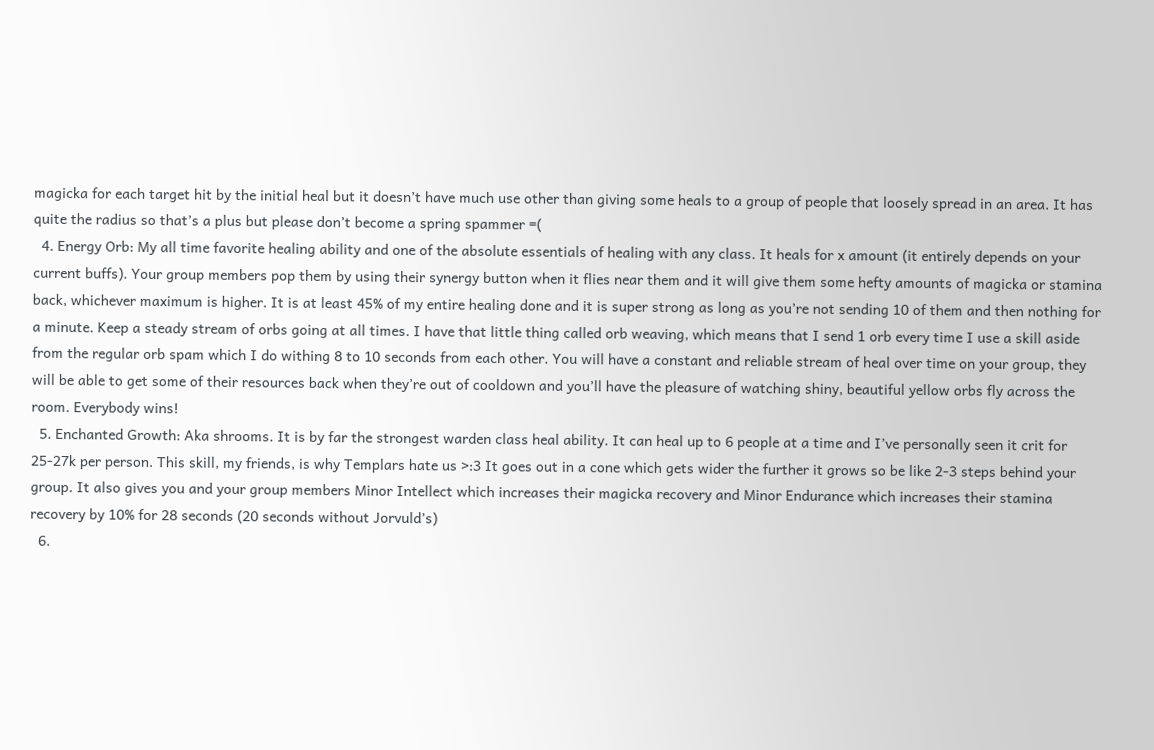magicka for each target hit by the initial heal but it doesn’t have much use other than giving some heals to a group of people that loosely spread in an area. It has quite the radius so that’s a plus but please don’t become a spring spammer =(
  4. Energy Orb: My all time favorite healing ability and one of the absolute essentials of healing with any class. It heals for x amount (it entirely depends on your current buffs). Your group members pop them by using their synergy button when it flies near them and it will give them some hefty amounts of magicka or stamina back, whichever maximum is higher. It is at least 45% of my entire healing done and it is super strong as long as you’re not sending 10 of them and then nothing for a minute. Keep a steady stream of orbs going at all times. I have that little thing called orb weaving, which means that I send 1 orb every time I use a skill aside from the regular orb spam which I do withing 8 to 10 seconds from each other. You will have a constant and reliable stream of heal over time on your group, they will be able to get some of their resources back when they’re out of cooldown and you’ll have the pleasure of watching shiny, beautiful yellow orbs fly across the room. Everybody wins!
  5. Enchanted Growth: Aka shrooms. It is by far the strongest warden class heal ability. It can heal up to 6 people at a time and I’ve personally seen it crit for 25-27k per person. This skill, my friends, is why Templars hate us >:3 It goes out in a cone which gets wider the further it grows so be like 2-3 steps behind your group. It also gives you and your group members Minor Intellect which increases their magicka recovery and Minor Endurance which increases their stamina recovery by 10% for 28 seconds (20 seconds without Jorvuld’s)
  6.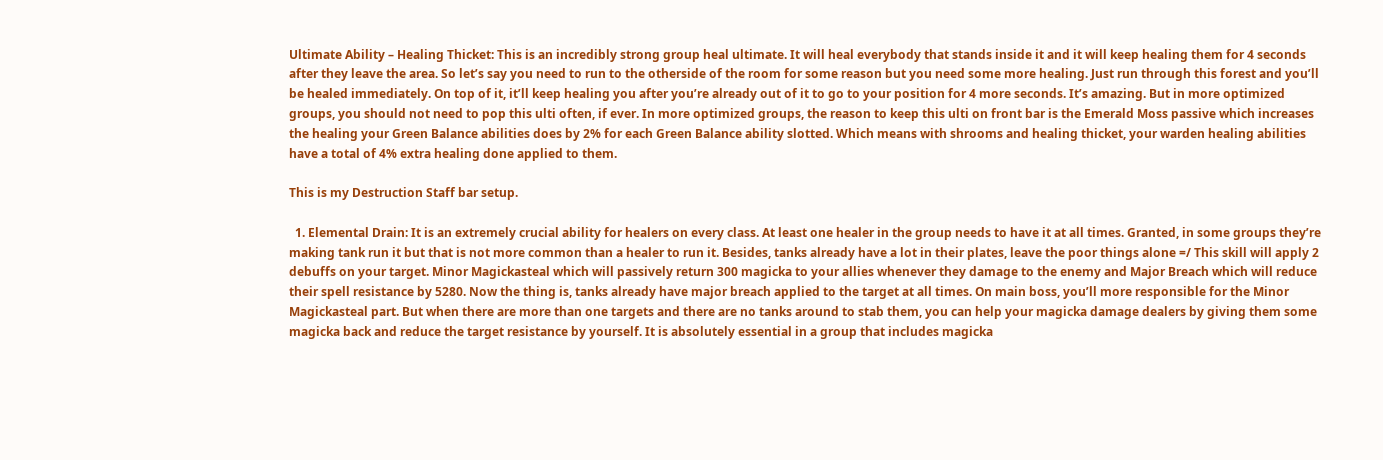Ultimate Ability – Healing Thicket: This is an incredibly strong group heal ultimate. It will heal everybody that stands inside it and it will keep healing them for 4 seconds after they leave the area. So let’s say you need to run to the otherside of the room for some reason but you need some more healing. Just run through this forest and you’ll be healed immediately. On top of it, it’ll keep healing you after you’re already out of it to go to your position for 4 more seconds. It’s amazing. But in more optimized groups, you should not need to pop this ulti often, if ever. In more optimized groups, the reason to keep this ulti on front bar is the Emerald Moss passive which increases the healing your Green Balance abilities does by 2% for each Green Balance ability slotted. Which means with shrooms and healing thicket, your warden healing abilities have a total of 4% extra healing done applied to them.

This is my Destruction Staff bar setup.

  1. Elemental Drain: It is an extremely crucial ability for healers on every class. At least one healer in the group needs to have it at all times. Granted, in some groups they’re making tank run it but that is not more common than a healer to run it. Besides, tanks already have a lot in their plates, leave the poor things alone =/ This skill will apply 2 debuffs on your target. Minor Magickasteal which will passively return 300 magicka to your allies whenever they damage to the enemy and Major Breach which will reduce their spell resistance by 5280. Now the thing is, tanks already have major breach applied to the target at all times. On main boss, you’ll more responsible for the Minor Magickasteal part. But when there are more than one targets and there are no tanks around to stab them, you can help your magicka damage dealers by giving them some magicka back and reduce the target resistance by yourself. It is absolutely essential in a group that includes magicka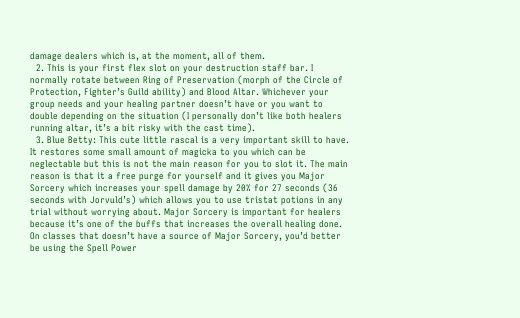damage dealers which is, at the moment, all of them.
  2. This is your first flex slot on your destruction staff bar. I normally rotate between Ring of Preservation (morph of the Circle of Protection, Fighter’s Guild ability) and Blood Altar. Whichever your group needs and your healing partner doesn’t have or you want to double depending on the situation (I personally don’t like both healers running altar, it’s a bit risky with the cast time).
  3. Blue Betty: This cute little rascal is a very important skill to have. It restores some small amount of magicka to you which can be neglectable but this is not the main reason for you to slot it. The main reason is that it a free purge for yourself and it gives you Major Sorcery which increases your spell damage by 20% for 27 seconds (36 seconds with Jorvuld’s) which allows you to use tristat potions in any trial without worrying about. Major Sorcery is important for healers because it’s one of the buffs that increases the overall healing done. On classes that doesn’t have a source of Major Sorcery, you’d better be using the Spell Power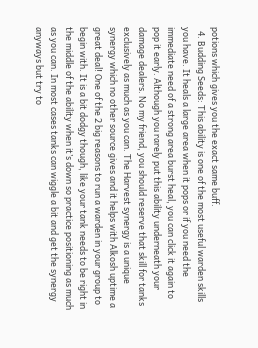potions which gives you the exact same buff.
  4. Budding Seeds: This ability is one of the most useful warden skills you have. It heals a large area when it pops or if you need the immediate need of a strong area burst heal, you can click it again to pop it early. Although you rarely put this ability underneath your damage dealers. No my friend, you should reserve that skill for tanks exclusively as much as you can. The Harvest synergy is a unique synergy which no other source gives and it helps with Alkosh uptime a great deal! One of the 2 big reasons to run a warden in your group to begin with. It is a bit dodgy though, like your tank needs to be right in the middle of the ability when it’s down so practice positioning as much as you can. In most cases tanks can wiggle a bit and get the synergy anyways but try to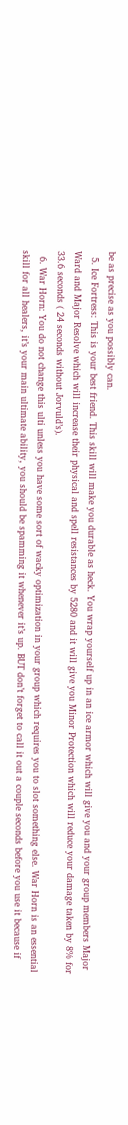be as precise as you possibly can.
  5. Ice Fortress: This is your best friend. This skill will make you durable as heck. You wrap yourself up in an ice armor which will give you and your group members Major Ward and Major Resolve which will increase their physical and spell resistances by 5280 and it will give you Minor Protection which will reduce your damage taken by 8% for 33.6 seconds ( 24 seconds without Jorvuld’s).
  6. War Horn: You do not change this ulti unless you have some sort of wacky optimization in your group which requires you to slot something else. War Horn is an essential skill for all healers, it’s your main ultimate ability, you should be spamming it whenever it’s up. BUT don’t forget to call it out a couple seconds before you use it because if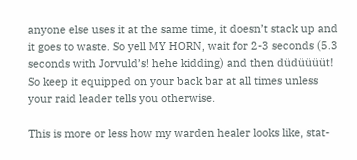anyone else uses it at the same time, it doesn’t stack up and it goes to waste. So yell MY HORN, wait for 2-3 seconds (5.3 seconds with Jorvuld’s! hehe kidding) and then düdüüüüt! So keep it equipped on your back bar at all times unless your raid leader tells you otherwise.

This is more or less how my warden healer looks like, stat-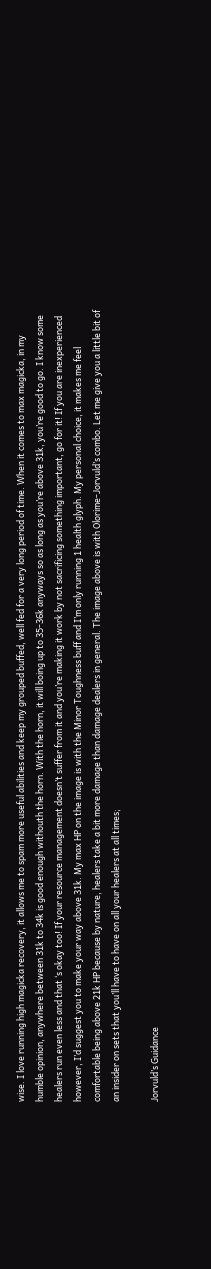wise. I love running high magicka recovery, it allows me to spam more useful abilities and keep my grouped buffed, well fed for a very long period of time. When it comes to max magicka, in my humble opinion, anywhere between 31k to 34k is good enough withouth the horn. With the horn, it will boing up to 35-36k anyways so as long as you’re above 31k, you’re good to go. I know some healers run even less and that ‘s okay too! If your resource management doesn’t suffer from it and you’re making it work by not sacrificing something important, go for it! If you are inexperienced however, I’d suggest you to make your way above 31k. My max HP on the image is with the Minor Toughness buff and I’m only running 1 health glyph. My personal choice, it makes me feel comfortable being above 21k HP because by nature, healers take a bit more damage than damage dealers in general. The image above is with Olorime-Jorvuld’s combo. Let me give you a little bit of an insider on sets that you’ll have to have on all your healers at all times;

Jorvuld’s Guidance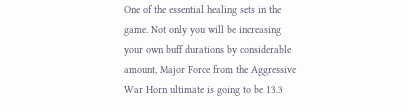One of the essential healing sets in the game. Not only you will be increasing your own buff durations by considerable amount, Major Force from the Aggressive War Horn ultimate is going to be 13.3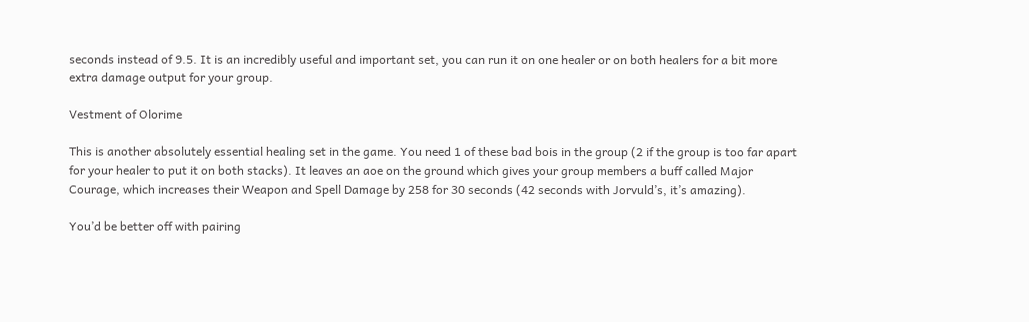seconds instead of 9.5. It is an incredibly useful and important set, you can run it on one healer or on both healers for a bit more extra damage output for your group.

Vestment of Olorime

This is another absolutely essential healing set in the game. You need 1 of these bad bois in the group (2 if the group is too far apart for your healer to put it on both stacks). It leaves an aoe on the ground which gives your group members a buff called Major Courage, which increases their Weapon and Spell Damage by 258 for 30 seconds (42 seconds with Jorvuld’s, it’s amazing).

You’d be better off with pairing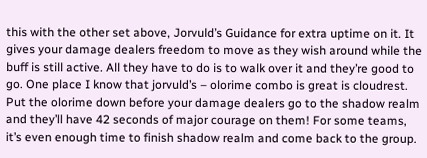this with the other set above, Jorvuld’s Guidance for extra uptime on it. It gives your damage dealers freedom to move as they wish around while the buff is still active. All they have to do is to walk over it and they’re good to go. One place I know that jorvuld’s – olorime combo is great is cloudrest. Put the olorime down before your damage dealers go to the shadow realm and they’ll have 42 seconds of major courage on them! For some teams, it’s even enough time to finish shadow realm and come back to the group.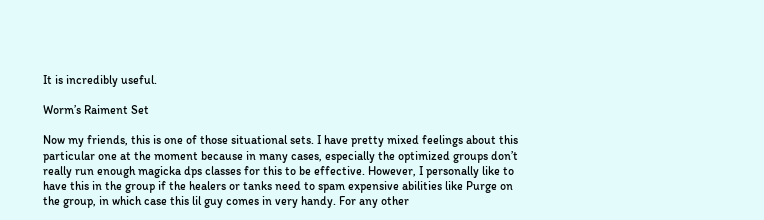It is incredibly useful.

Worm’s Raiment Set

Now my friends, this is one of those situational sets. I have pretty mixed feelings about this particular one at the moment because in many cases, especially the optimized groups don’t really run enough magicka dps classes for this to be effective. However, I personally like to have this in the group if the healers or tanks need to spam expensive abilities like Purge on the group, in which case this lil guy comes in very handy. For any other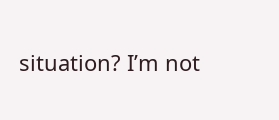situation? I’m not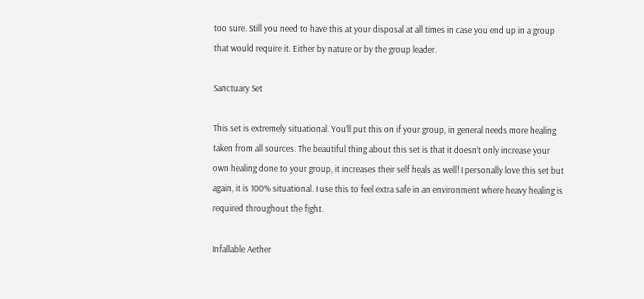too sure. Still you need to have this at your disposal at all times in case you end up in a group that would require it. Either by nature or by the group leader.

Sanctuary Set

This set is extremely situational. You’ll put this on if your group, in general needs more healing taken from all sources. The beautiful thing about this set is that it doesn’t only increase your own healing done to your group, it increases their self heals as well! I personally love this set but again, it is 100% situational. I use this to feel extra safe in an environment where heavy healing is required throughout the fight.

Infallable Aether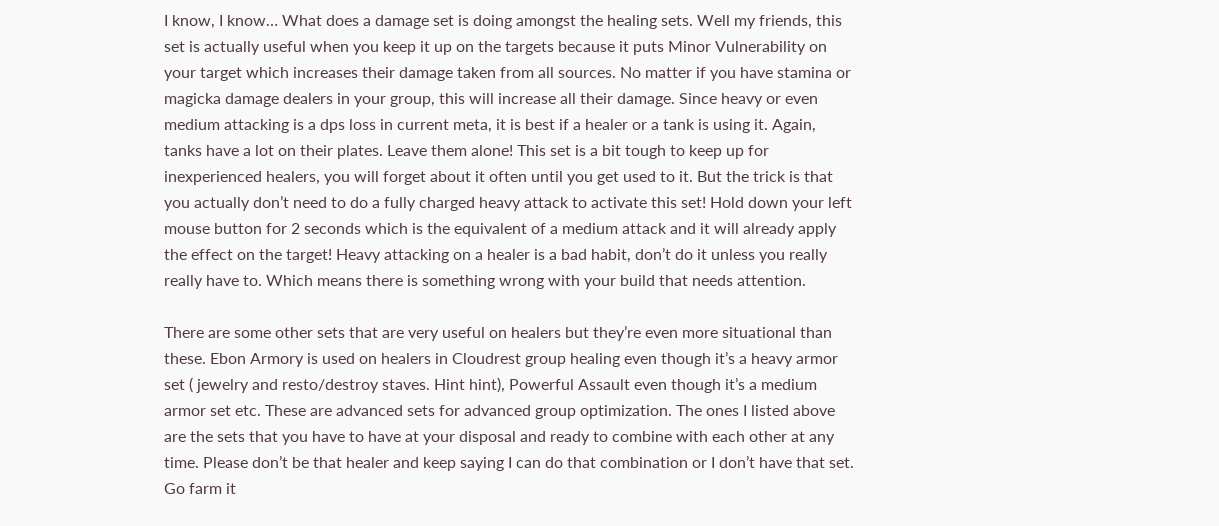I know, I know… What does a damage set is doing amongst the healing sets. Well my friends, this set is actually useful when you keep it up on the targets because it puts Minor Vulnerability on your target which increases their damage taken from all sources. No matter if you have stamina or magicka damage dealers in your group, this will increase all their damage. Since heavy or even medium attacking is a dps loss in current meta, it is best if a healer or a tank is using it. Again, tanks have a lot on their plates. Leave them alone! This set is a bit tough to keep up for inexperienced healers, you will forget about it often until you get used to it. But the trick is that you actually don’t need to do a fully charged heavy attack to activate this set! Hold down your left mouse button for 2 seconds which is the equivalent of a medium attack and it will already apply the effect on the target! Heavy attacking on a healer is a bad habit, don’t do it unless you really really have to. Which means there is something wrong with your build that needs attention.

There are some other sets that are very useful on healers but they’re even more situational than these. Ebon Armory is used on healers in Cloudrest group healing even though it’s a heavy armor set ( jewelry and resto/destroy staves. Hint hint), Powerful Assault even though it’s a medium armor set etc. These are advanced sets for advanced group optimization. The ones I listed above are the sets that you have to have at your disposal and ready to combine with each other at any time. Please don’t be that healer and keep saying I can do that combination or I don’t have that set. Go farm it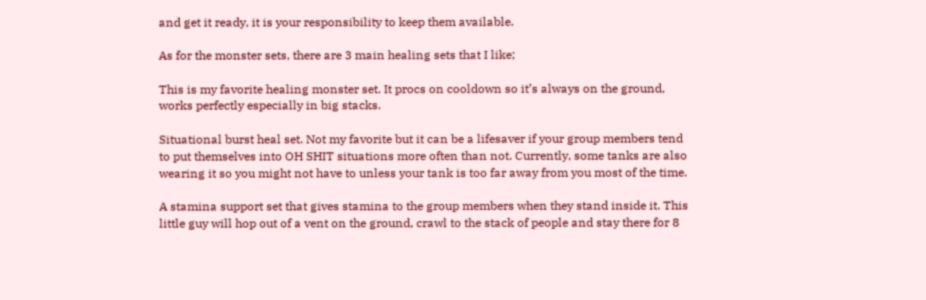and get it ready, it is your responsibility to keep them available.

As for the monster sets, there are 3 main healing sets that I like;

This is my favorite healing monster set. It procs on cooldown so it’s always on the ground, works perfectly especially in big stacks.

Situational burst heal set. Not my favorite but it can be a lifesaver if your group members tend to put themselves into OH SHIT situations more often than not. Currently, some tanks are also wearing it so you might not have to unless your tank is too far away from you most of the time.

A stamina support set that gives stamina to the group members when they stand inside it. This little guy will hop out of a vent on the ground, crawl to the stack of people and stay there for 8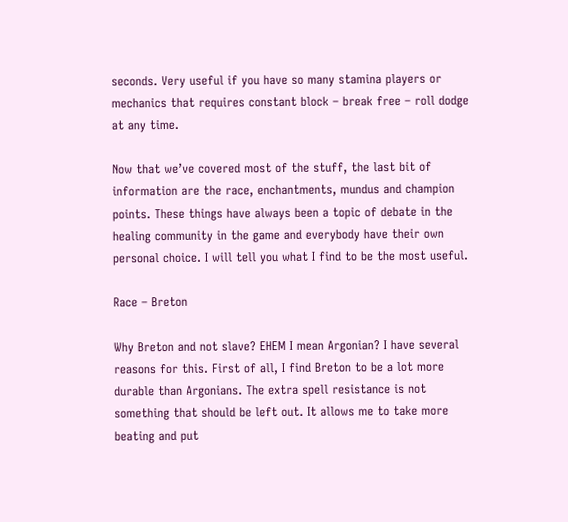seconds. Very useful if you have so many stamina players or mechanics that requires constant block – break free – roll dodge at any time.

Now that we’ve covered most of the stuff, the last bit of information are the race, enchantments, mundus and champion points. These things have always been a topic of debate in the healing community in the game and everybody have their own personal choice. I will tell you what I find to be the most useful.

Race – Breton

Why Breton and not slave? EHEM I mean Argonian? I have several reasons for this. First of all, I find Breton to be a lot more durable than Argonians. The extra spell resistance is not something that should be left out. It allows me to take more beating and put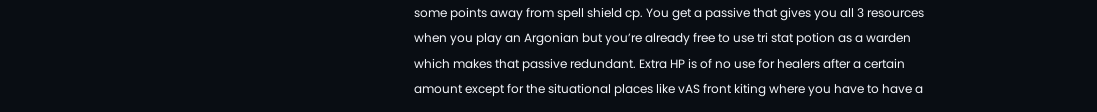some points away from spell shield cp. You get a passive that gives you all 3 resources when you play an Argonian but you’re already free to use tri stat potion as a warden which makes that passive redundant. Extra HP is of no use for healers after a certain amount except for the situational places like vAS front kiting where you have to have a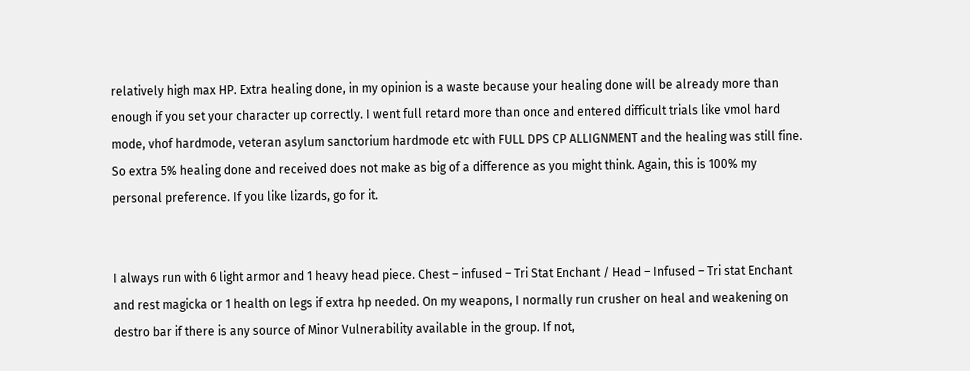relatively high max HP. Extra healing done, in my opinion is a waste because your healing done will be already more than enough if you set your character up correctly. I went full retard more than once and entered difficult trials like vmol hard mode, vhof hardmode, veteran asylum sanctorium hardmode etc with FULL DPS CP ALLIGNMENT and the healing was still fine. So extra 5% healing done and received does not make as big of a difference as you might think. Again, this is 100% my personal preference. If you like lizards, go for it.


I always run with 6 light armor and 1 heavy head piece. Chest – infused – Tri Stat Enchant / Head – Infused – Tri stat Enchant and rest magicka or 1 health on legs if extra hp needed. On my weapons, I normally run crusher on heal and weakening on destro bar if there is any source of Minor Vulnerability available in the group. If not,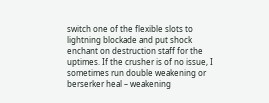switch one of the flexible slots to lightning blockade and put shock enchant on destruction staff for the uptimes. If the crusher is of no issue, I sometimes run double weakening or berserker heal – weakening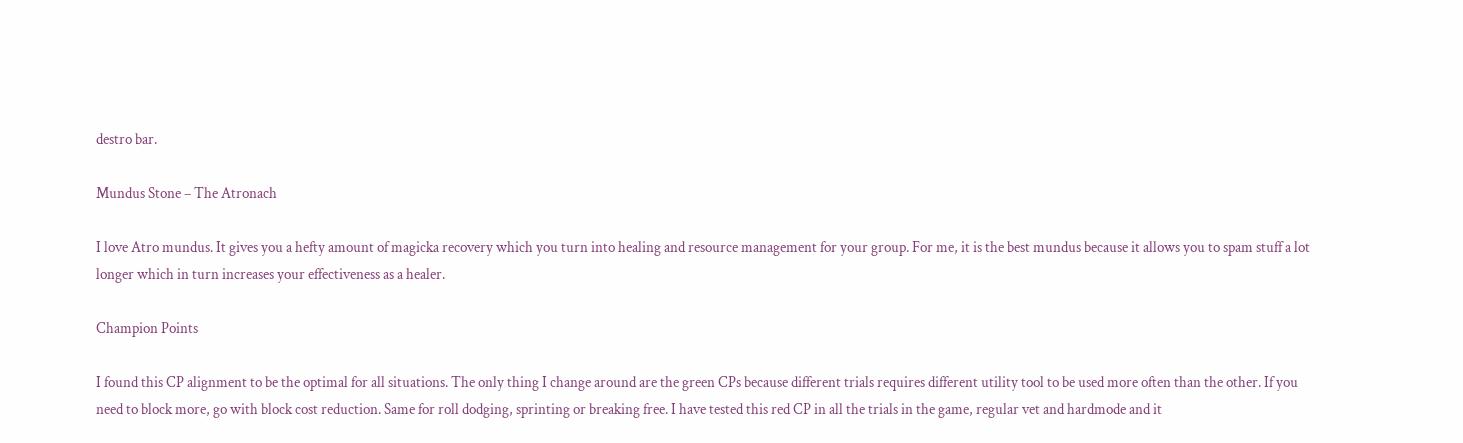destro bar.

Mundus Stone – The Atronach

I love Atro mundus. It gives you a hefty amount of magicka recovery which you turn into healing and resource management for your group. For me, it is the best mundus because it allows you to spam stuff a lot longer which in turn increases your effectiveness as a healer.

Champion Points

I found this CP alignment to be the optimal for all situations. The only thing I change around are the green CPs because different trials requires different utility tool to be used more often than the other. If you need to block more, go with block cost reduction. Same for roll dodging, sprinting or breaking free. I have tested this red CP in all the trials in the game, regular vet and hardmode and it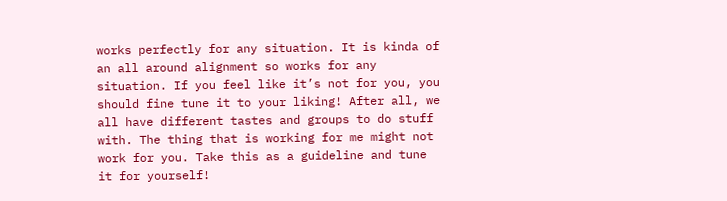works perfectly for any situation. It is kinda of an all around alignment so works for any situation. If you feel like it’s not for you, you should fine tune it to your liking! After all, we all have different tastes and groups to do stuff with. The thing that is working for me might not work for you. Take this as a guideline and tune it for yourself!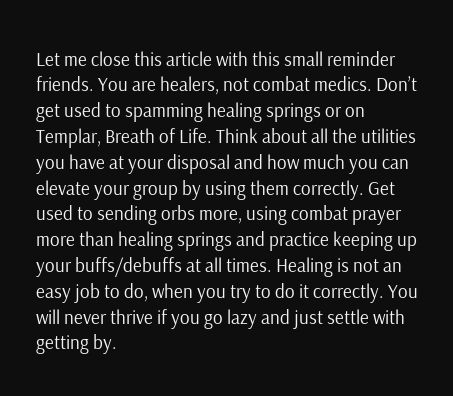Let me close this article with this small reminder friends. You are healers, not combat medics. Don’t get used to spamming healing springs or on Templar, Breath of Life. Think about all the utilities you have at your disposal and how much you can elevate your group by using them correctly. Get used to sending orbs more, using combat prayer more than healing springs and practice keeping up your buffs/debuffs at all times. Healing is not an easy job to do, when you try to do it correctly. You will never thrive if you go lazy and just settle with getting by.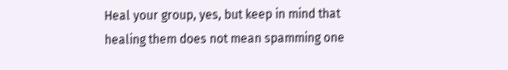Heal your group, yes, but keep in mind that healing them does not mean spamming one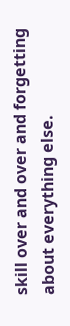skill over and over and forgetting about everything else.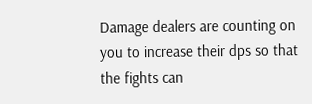Damage dealers are counting on you to increase their dps so that the fights can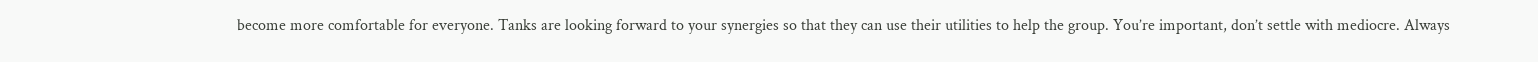become more comfortable for everyone. Tanks are looking forward to your synergies so that they can use their utilities to help the group. You’re important, don’t settle with mediocre. Always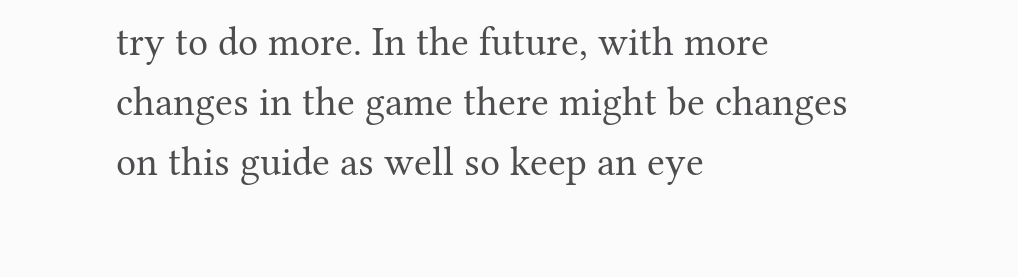try to do more. In the future, with more changes in the game there might be changes on this guide as well so keep an eye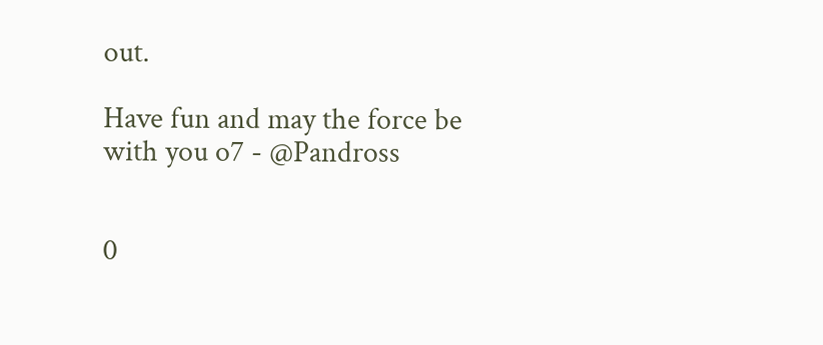out.

Have fun and may the force be with you o7 - @Pandross


0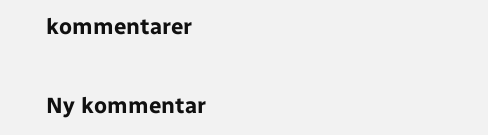kommentarer

Ny kommentar